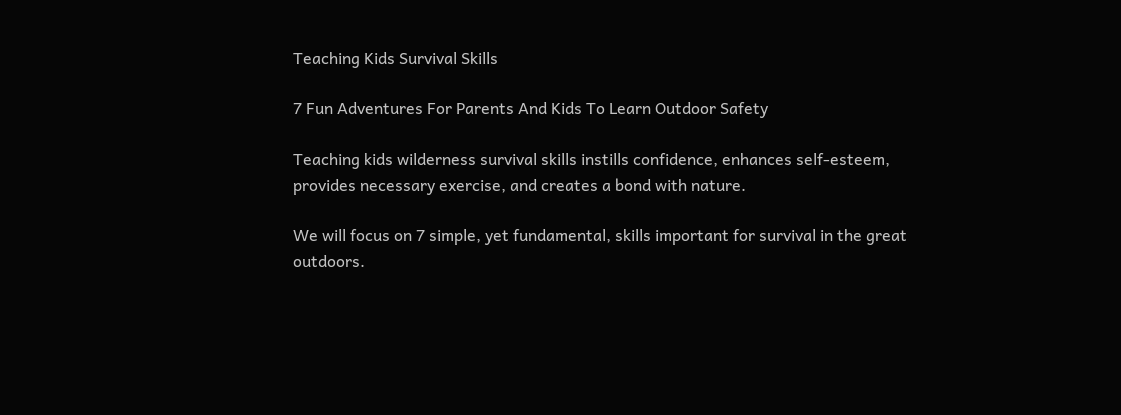Teaching Kids Survival Skills

7 Fun Adventures For Parents And Kids To Learn Outdoor Safety

Teaching kids wilderness survival skills instills confidence, enhances self-esteem, provides necessary exercise, and creates a bond with nature.

We will focus on 7 simple, yet fundamental, skills important for survival in the great outdoors.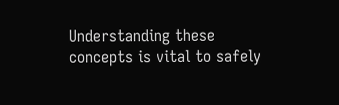Understanding these concepts is vital to safely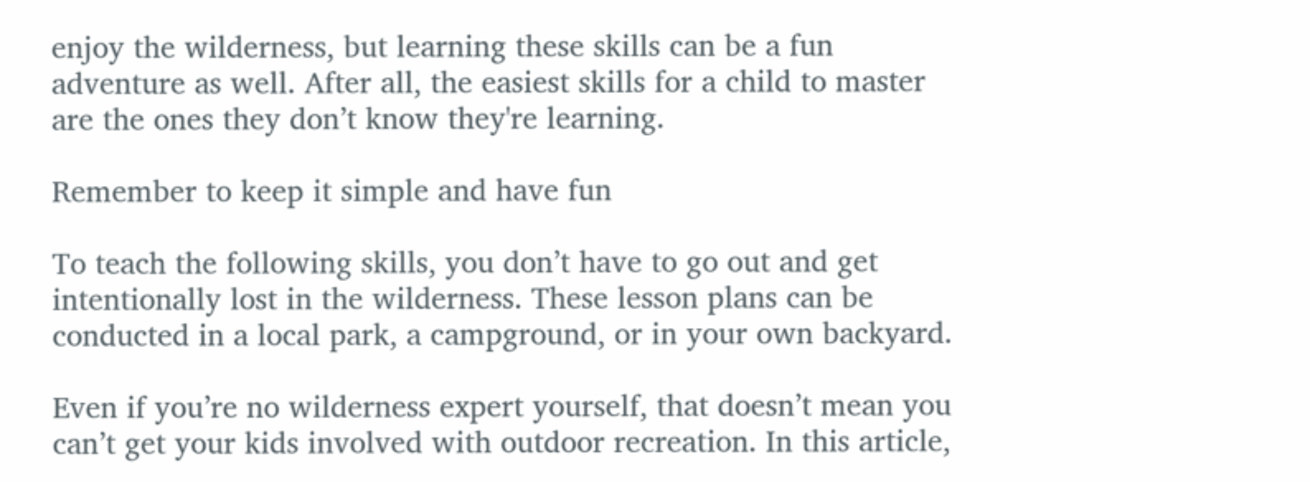enjoy the wilderness, but learning these skills can be a fun adventure as well. After all, the easiest skills for a child to master are the ones they don’t know they're learning.

Remember to keep it simple and have fun

To teach the following skills, you don’t have to go out and get intentionally lost in the wilderness. These lesson plans can be conducted in a local park, a campground, or in your own backyard.

Even if you’re no wilderness expert yourself, that doesn’t mean you can’t get your kids involved with outdoor recreation. In this article,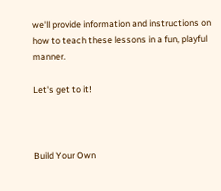we'll provide information and instructions on how to teach these lessons in a fun, playful manner.

Let's get to it!



Build Your Own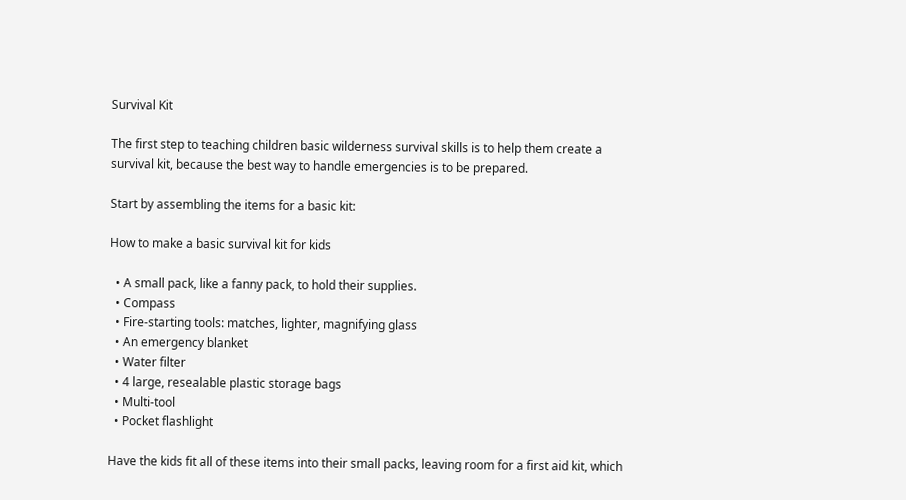Survival Kit

The first step to teaching children basic wilderness survival skills is to help them create a survival kit, because the best way to handle emergencies is to be prepared.

Start by assembling the items for a basic kit:

How to make a basic survival kit for kids

  • A small pack, like a fanny pack, to hold their supplies.
  • Compass
  • Fire-starting tools: matches, lighter, magnifying glass
  • An emergency blanket
  • Water filter
  • 4 large, resealable plastic storage bags
  • Multi-tool
  • Pocket flashlight

Have the kids fit all of these items into their small packs, leaving room for a first aid kit, which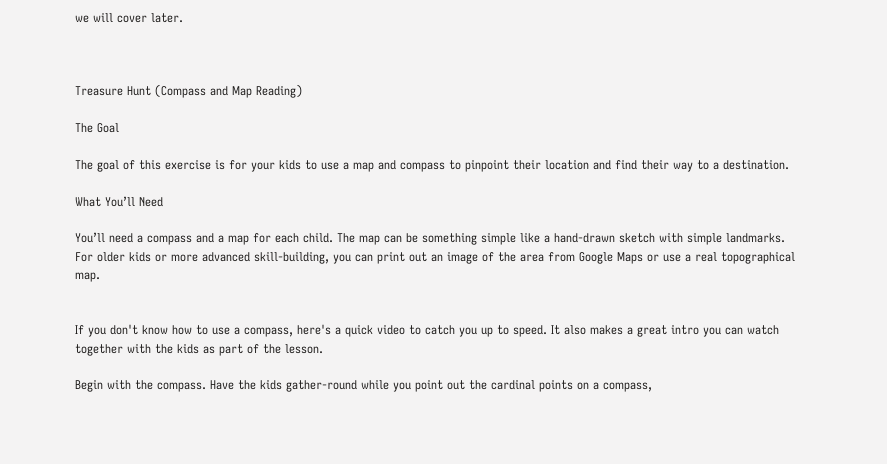we will cover later.



Treasure Hunt (Compass and Map Reading)

The Goal

The goal of this exercise is for your kids to use a map and compass to pinpoint their location and find their way to a destination.

What You’ll Need

You’ll need a compass and a map for each child. The map can be something simple like a hand-drawn sketch with simple landmarks. For older kids or more advanced skill-building, you can print out an image of the area from Google Maps or use a real topographical map.


If you don't know how to use a compass, here's a quick video to catch you up to speed. It also makes a great intro you can watch together with the kids as part of the lesson.

Begin with the compass. Have the kids gather-round while you point out the cardinal points on a compass,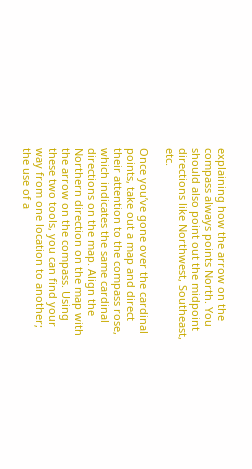explaining how the arrow on the compass always points North. You should also point out the midpoint directions like Northwest, Southeast, etc.

Once you’ve gone over the cardinal points, take out a map and direct their attention to the compass rose, which indicates the same cardinal directions on the map. Align the Northern direction on the map with the arrow on the compass. Using these two tools, you can find your way from one location to another; the use of a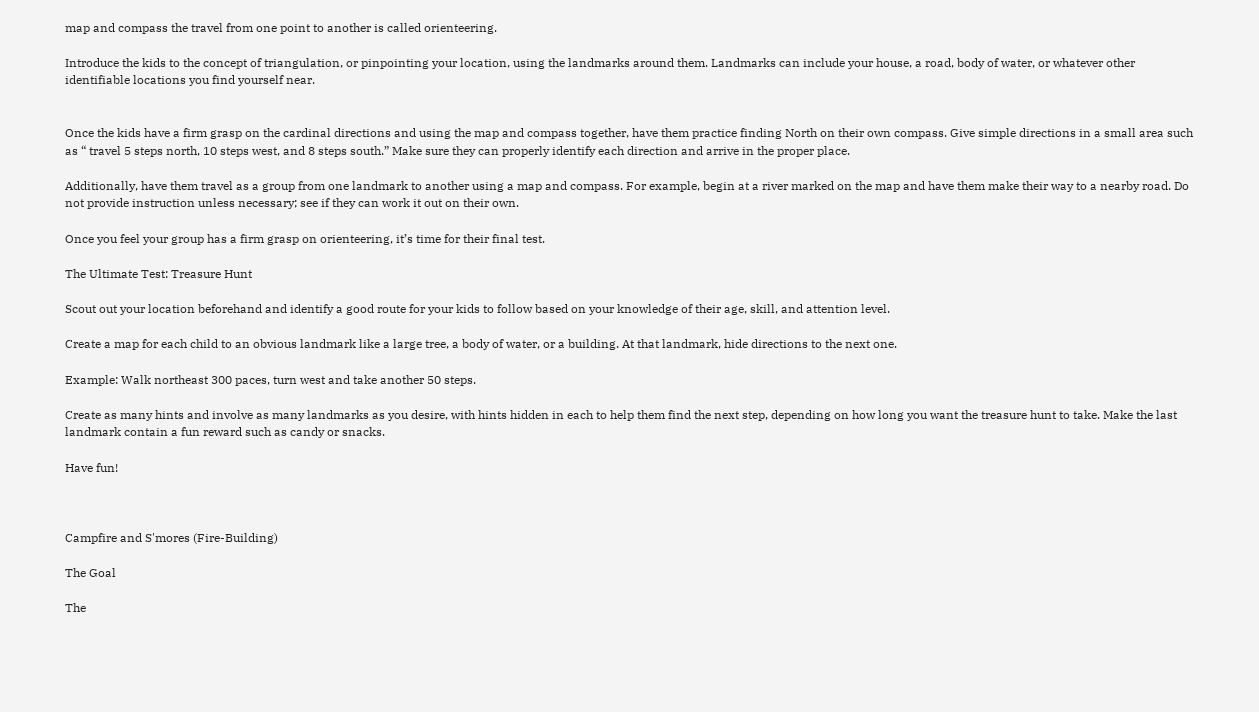map and compass the travel from one point to another is called orienteering.

Introduce the kids to the concept of triangulation, or pinpointing your location, using the landmarks around them. Landmarks can include your house, a road, body of water, or whatever other identifiable locations you find yourself near.


Once the kids have a firm grasp on the cardinal directions and using the map and compass together, have them practice finding North on their own compass. Give simple directions in a small area such as “ travel 5 steps north, 10 steps west, and 8 steps south.” Make sure they can properly identify each direction and arrive in the proper place.

Additionally, have them travel as a group from one landmark to another using a map and compass. For example, begin at a river marked on the map and have them make their way to a nearby road. Do not provide instruction unless necessary; see if they can work it out on their own.

Once you feel your group has a firm grasp on orienteering, it’s time for their final test.

The Ultimate Test: Treasure Hunt

Scout out your location beforehand and identify a good route for your kids to follow based on your knowledge of their age, skill, and attention level.

Create a map for each child to an obvious landmark like a large tree, a body of water, or a building. At that landmark, hide directions to the next one.

Example: Walk northeast 300 paces, turn west and take another 50 steps.

Create as many hints and involve as many landmarks as you desire, with hints hidden in each to help them find the next step, depending on how long you want the treasure hunt to take. Make the last landmark contain a fun reward such as candy or snacks.

Have fun!



Campfire and S'mores (Fire-Building)

The Goal

The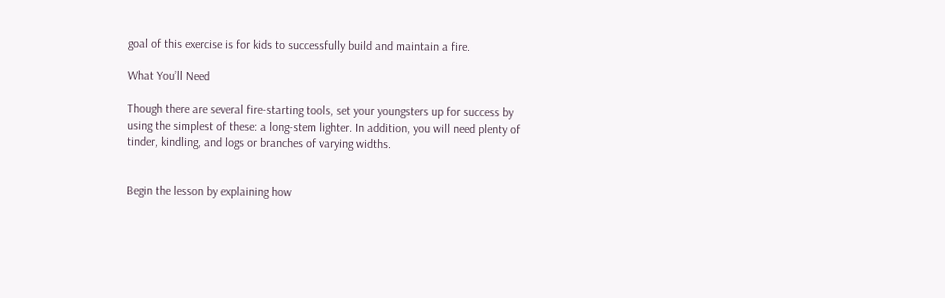goal of this exercise is for kids to successfully build and maintain a fire.

What You’ll Need

Though there are several fire-starting tools, set your youngsters up for success by using the simplest of these: a long-stem lighter. In addition, you will need plenty of tinder, kindling, and logs or branches of varying widths.


Begin the lesson by explaining how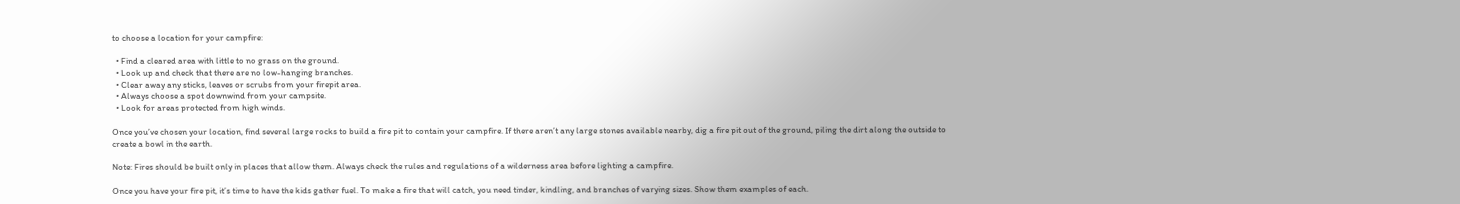to choose a location for your campfire:

  • Find a cleared area with little to no grass on the ground.
  • Look up and check that there are no low-hanging branches.
  • Clear away any sticks, leaves or scrubs from your firepit area.
  • Always choose a spot downwind from your campsite.
  • Look for areas protected from high winds.

Once you’ve chosen your location, find several large rocks to build a fire pit to contain your campfire. If there aren’t any large stones available nearby, dig a fire pit out of the ground, piling the dirt along the outside to create a bowl in the earth.

Note: Fires should be built only in places that allow them. Always check the rules and regulations of a wilderness area before lighting a campfire.

Once you have your fire pit, it’s time to have the kids gather fuel. To make a fire that will catch, you need tinder, kindling, and branches of varying sizes. Show them examples of each.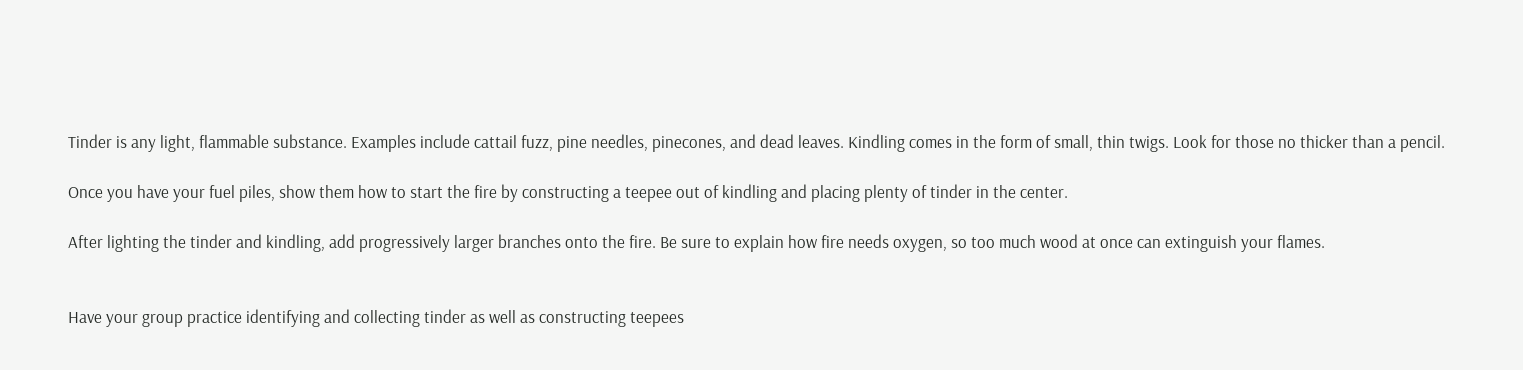Tinder is any light, flammable substance. Examples include cattail fuzz, pine needles, pinecones, and dead leaves. Kindling comes in the form of small, thin twigs. Look for those no thicker than a pencil.

Once you have your fuel piles, show them how to start the fire by constructing a teepee out of kindling and placing plenty of tinder in the center.

After lighting the tinder and kindling, add progressively larger branches onto the fire. Be sure to explain how fire needs oxygen, so too much wood at once can extinguish your flames.


Have your group practice identifying and collecting tinder as well as constructing teepees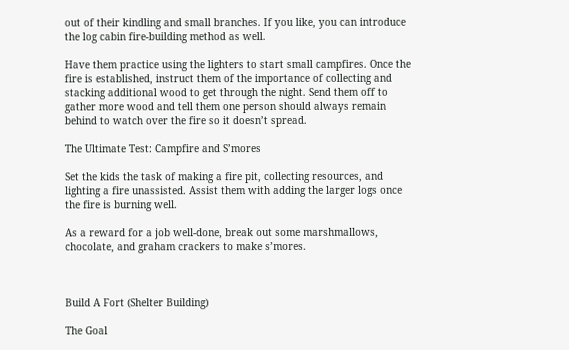out of their kindling and small branches. If you like, you can introduce the log cabin fire-building method as well.

Have them practice using the lighters to start small campfires. Once the fire is established, instruct them of the importance of collecting and stacking additional wood to get through the night. Send them off to gather more wood and tell them one person should always remain behind to watch over the fire so it doesn’t spread.

The Ultimate Test: Campfire and S’mores

Set the kids the task of making a fire pit, collecting resources, and lighting a fire unassisted. Assist them with adding the larger logs once the fire is burning well.

As a reward for a job well-done, break out some marshmallows, chocolate, and graham crackers to make s’mores.



Build A Fort (Shelter Building)

The Goal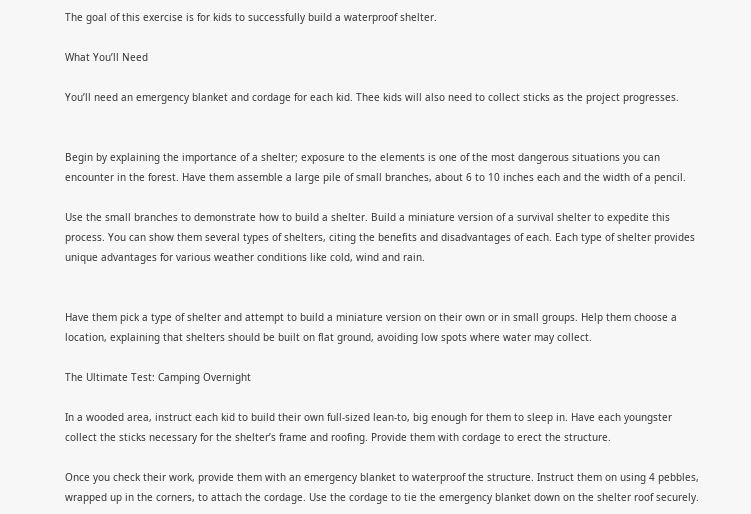The goal of this exercise is for kids to successfully build a waterproof shelter.

What You’ll Need

You’ll need an emergency blanket and cordage for each kid. Thee kids will also need to collect sticks as the project progresses.


Begin by explaining the importance of a shelter; exposure to the elements is one of the most dangerous situations you can encounter in the forest. Have them assemble a large pile of small branches, about 6 to 10 inches each and the width of a pencil.

Use the small branches to demonstrate how to build a shelter. Build a miniature version of a survival shelter to expedite this process. You can show them several types of shelters, citing the benefits and disadvantages of each. Each type of shelter provides unique advantages for various weather conditions like cold, wind and rain.


Have them pick a type of shelter and attempt to build a miniature version on their own or in small groups. Help them choose a location, explaining that shelters should be built on flat ground, avoiding low spots where water may collect.

The Ultimate Test: Camping Overnight

In a wooded area, instruct each kid to build their own full-sized lean-to, big enough for them to sleep in. Have each youngster collect the sticks necessary for the shelter’s frame and roofing. Provide them with cordage to erect the structure.

Once you check their work, provide them with an emergency blanket to waterproof the structure. Instruct them on using 4 pebbles, wrapped up in the corners, to attach the cordage. Use the cordage to tie the emergency blanket down on the shelter roof securely.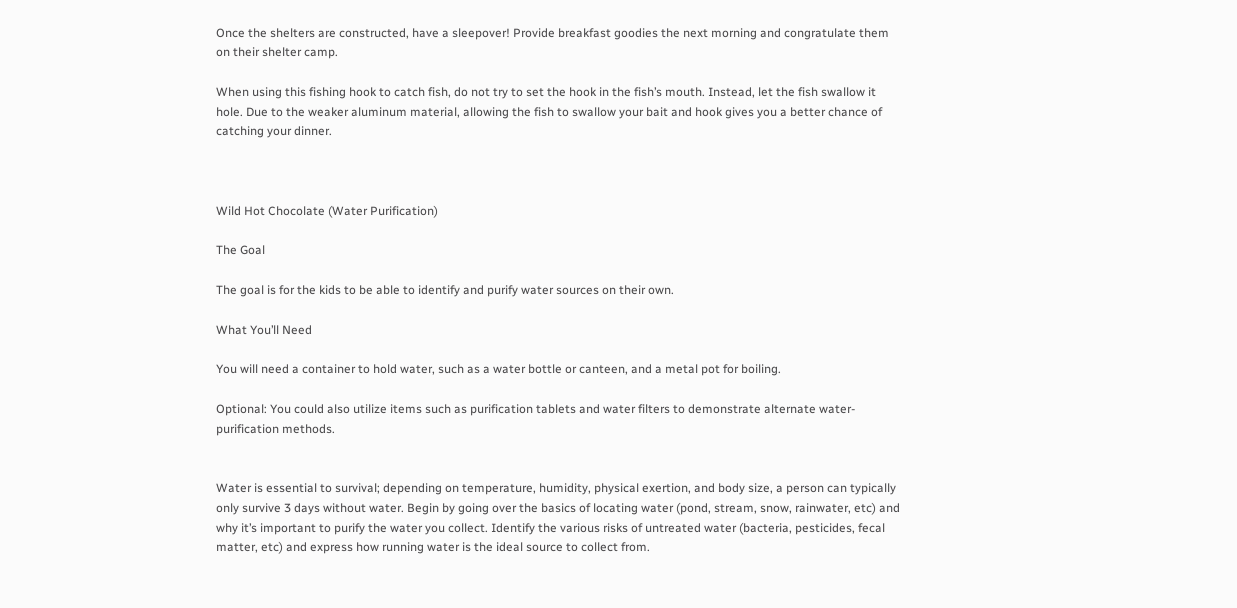Once the shelters are constructed, have a sleepover! Provide breakfast goodies the next morning and congratulate them on their shelter camp.

When using this fishing hook to catch fish, do not try to set the hook in the fish’s mouth. Instead, let the fish swallow it hole. Due to the weaker aluminum material, allowing the fish to swallow your bait and hook gives you a better chance of catching your dinner.



Wild Hot Chocolate (Water Purification)

The Goal

The goal is for the kids to be able to identify and purify water sources on their own.

What You’ll Need

You will need a container to hold water, such as a water bottle or canteen, and a metal pot for boiling.

Optional: You could also utilize items such as purification tablets and water filters to demonstrate alternate water-purification methods.


Water is essential to survival; depending on temperature, humidity, physical exertion, and body size, a person can typically only survive 3 days without water. Begin by going over the basics of locating water (pond, stream, snow, rainwater, etc) and why it’s important to purify the water you collect. Identify the various risks of untreated water (bacteria, pesticides, fecal matter, etc) and express how running water is the ideal source to collect from.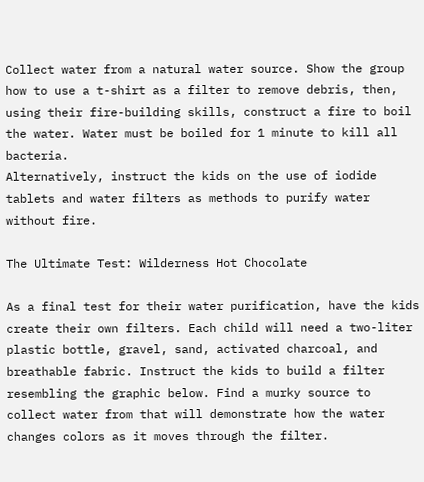Collect water from a natural water source. Show the group how to use a t-shirt as a filter to remove debris, then, using their fire-building skills, construct a fire to boil the water. Water must be boiled for 1 minute to kill all bacteria.
Alternatively, instruct the kids on the use of iodide tablets and water filters as methods to purify water without fire.

The Ultimate Test: Wilderness Hot Chocolate

As a final test for their water purification, have the kids create their own filters. Each child will need a two-liter plastic bottle, gravel, sand, activated charcoal, and breathable fabric. Instruct the kids to build a filter resembling the graphic below. Find a murky source to collect water from that will demonstrate how the water changes colors as it moves through the filter.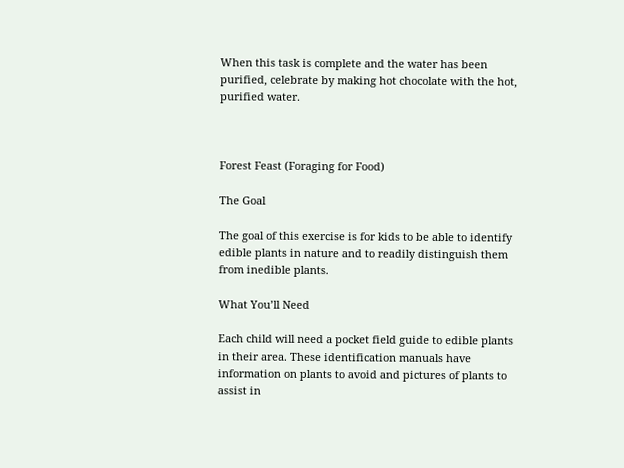When this task is complete and the water has been purified, celebrate by making hot chocolate with the hot, purified water.



Forest Feast (Foraging for Food)

The Goal

The goal of this exercise is for kids to be able to identify edible plants in nature and to readily distinguish them from inedible plants.

What You’ll Need

Each child will need a pocket field guide to edible plants in their area. These identification manuals have information on plants to avoid and pictures of plants to assist in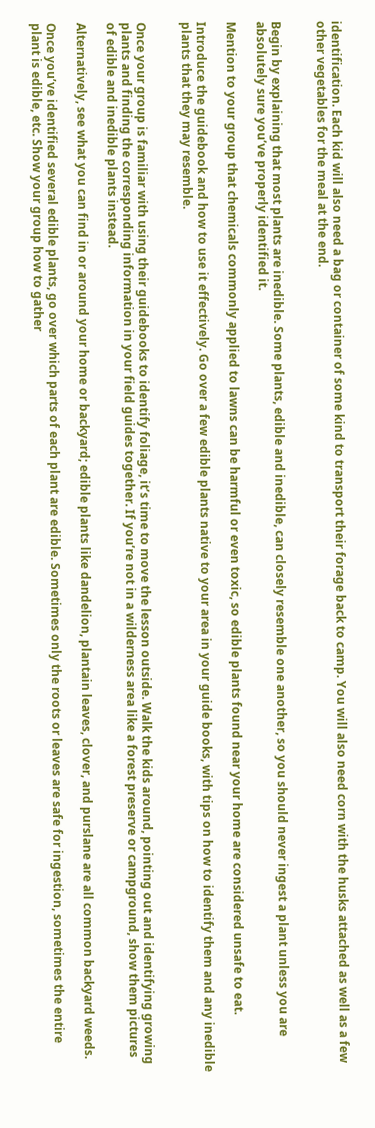identification. Each kid will also need a bag or container of some kind to transport their forage back to camp. You will also need corn with the husks attached as well as a few other vegetables for the meal at the end.


Begin by explaining that most plants are inedible. Some plants, edible and inedible, can closely resemble one another, so you should never ingest a plant unless you are absolutely sure you’ve properly identified it.

Mention to your group that chemicals commonly applied to lawns can be harmful or even toxic, so edible plants found near your home are considered unsafe to eat.

Introduce the guidebook and how to use it effectively. Go over a few edible plants native to your area in your guide books, with tips on how to identify them and any inedible plants that they may resemble.


Once your group is familiar with using their guidebooks to identify foliage, it’s time to move the lesson outside. Walk the kids around, pointing out and identifying growing plants and finding the corresponding information in your field guides together. If you’re not in a wilderness area like a forest preserve or campground, show them pictures of edible and inedible plants instead.

Alternatively, see what you can find in or around your home or backyard; edible plants like dandelion, plantain leaves, clover, and purslane are all common backyard weeds.

Once you’ve identified several edible plants, go over which parts of each plant are edible. Sometimes only the roots or leaves are safe for ingestion, sometimes the entire plant is edible, etc. Show your group how to gather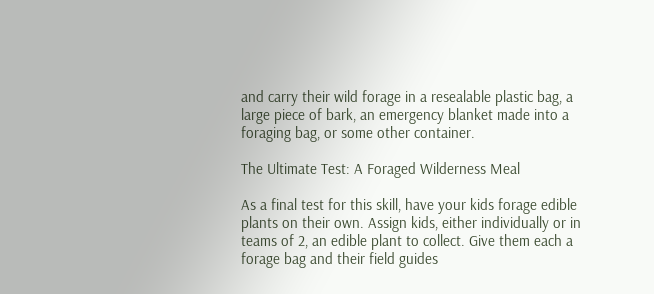and carry their wild forage in a resealable plastic bag, a large piece of bark, an emergency blanket made into a foraging bag, or some other container.

The Ultimate Test: A Foraged Wilderness Meal

As a final test for this skill, have your kids forage edible plants on their own. Assign kids, either individually or in teams of 2, an edible plant to collect. Give them each a forage bag and their field guides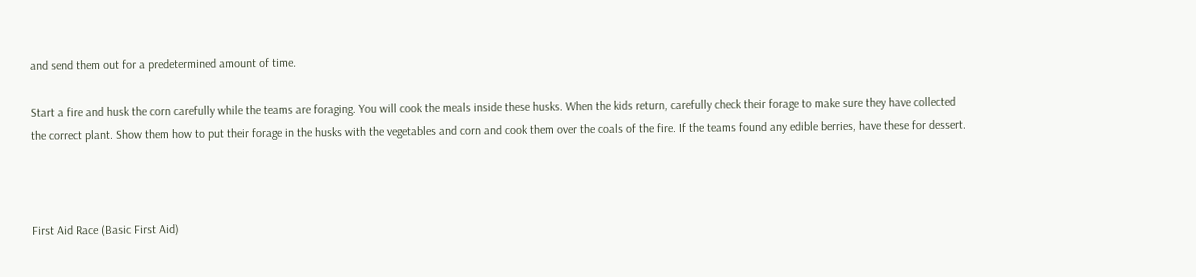and send them out for a predetermined amount of time.

Start a fire and husk the corn carefully while the teams are foraging. You will cook the meals inside these husks. When the kids return, carefully check their forage to make sure they have collected the correct plant. Show them how to put their forage in the husks with the vegetables and corn and cook them over the coals of the fire. If the teams found any edible berries, have these for dessert.



First Aid Race (Basic First Aid)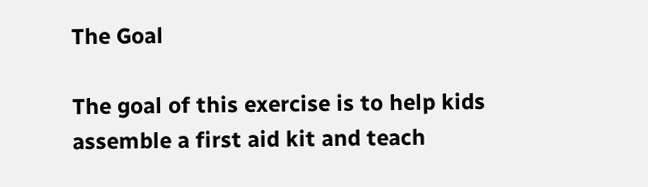The Goal

The goal of this exercise is to help kids assemble a first aid kit and teach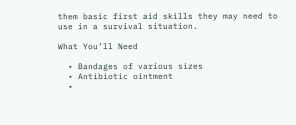them basic first aid skills they may need to use in a survival situation.

What You’ll Need

  • Bandages of various sizes
  • Antibiotic ointment
  •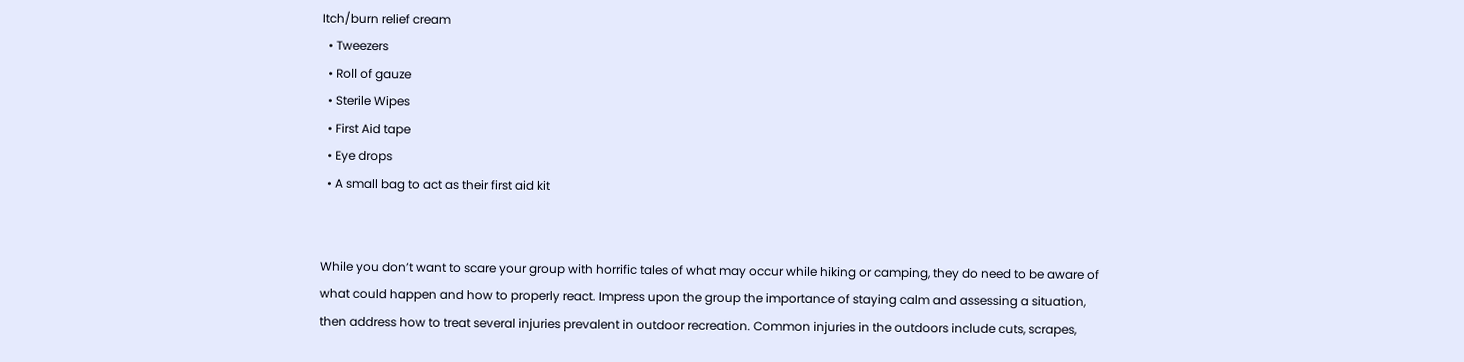Itch/burn relief cream
  • Tweezers
  • Roll of gauze
  • Sterile Wipes
  • First Aid tape
  • Eye drops
  • A small bag to act as their first aid kit


While you don’t want to scare your group with horrific tales of what may occur while hiking or camping, they do need to be aware of what could happen and how to properly react. Impress upon the group the importance of staying calm and assessing a situation, then address how to treat several injuries prevalent in outdoor recreation. Common injuries in the outdoors include cuts, scrapes,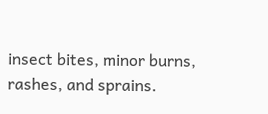insect bites, minor burns, rashes, and sprains.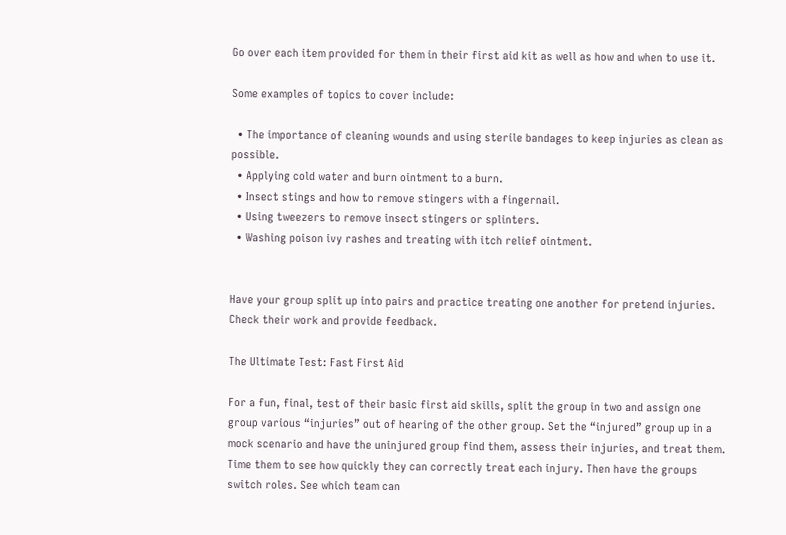Go over each item provided for them in their first aid kit as well as how and when to use it.

Some examples of topics to cover include:

  • The importance of cleaning wounds and using sterile bandages to keep injuries as clean as possible.
  • Applying cold water and burn ointment to a burn.
  • Insect stings and how to remove stingers with a fingernail.
  • Using tweezers to remove insect stingers or splinters.
  • Washing poison ivy rashes and treating with itch relief ointment.


Have your group split up into pairs and practice treating one another for pretend injuries. Check their work and provide feedback.

The Ultimate Test: Fast First Aid

For a fun, final, test of their basic first aid skills, split the group in two and assign one group various “injuries” out of hearing of the other group. Set the “injured” group up in a mock scenario and have the uninjured group find them, assess their injuries, and treat them. Time them to see how quickly they can correctly treat each injury. Then have the groups switch roles. See which team can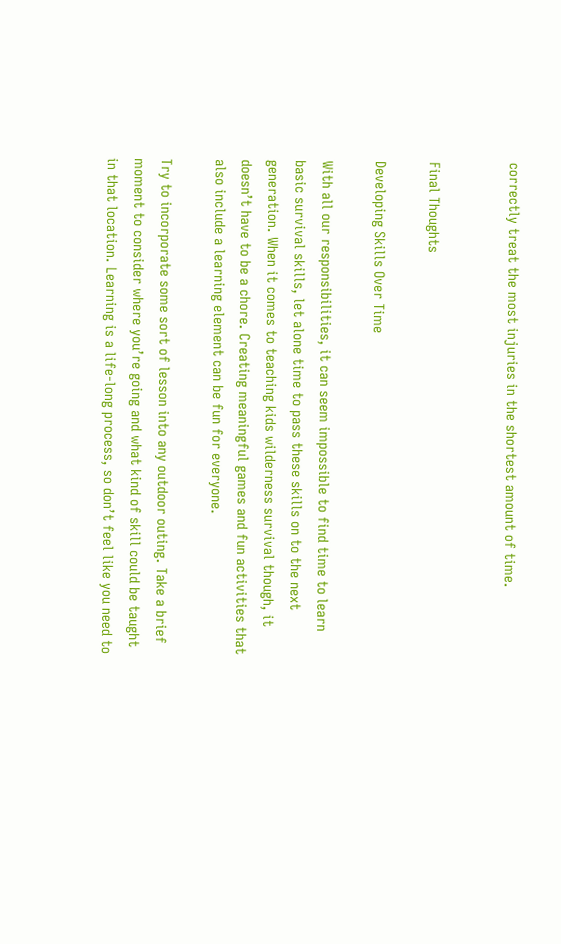correctly treat the most injuries in the shortest amount of time.


Final Thoughts

Developing Skills Over Time

With all our responsibilities, it can seem impossible to find time to learn basic survival skills, let alone time to pass these skills on to the next generation. When it comes to teaching kids wilderness survival though, it doesn’t have to be a chore. Creating meaningful games and fun activities that also include a learning element can be fun for everyone.

Try to incorporate some sort of lesson into any outdoor outing. Take a brief moment to consider where you’re going and what kind of skill could be taught in that location. Learning is a life-long process, so don’t feel like you need to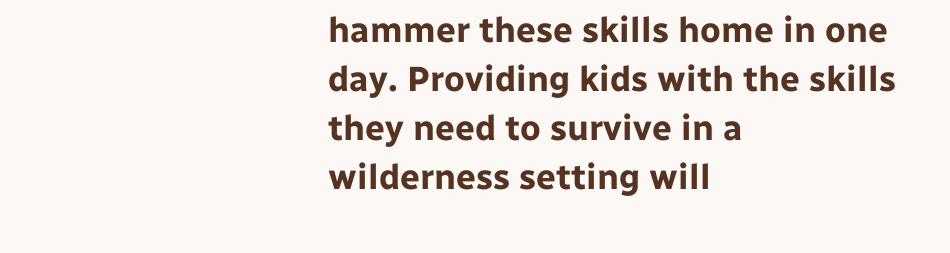hammer these skills home in one day. Providing kids with the skills they need to survive in a wilderness setting will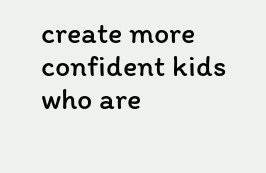create more confident kids who are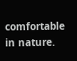comfortable in nature.